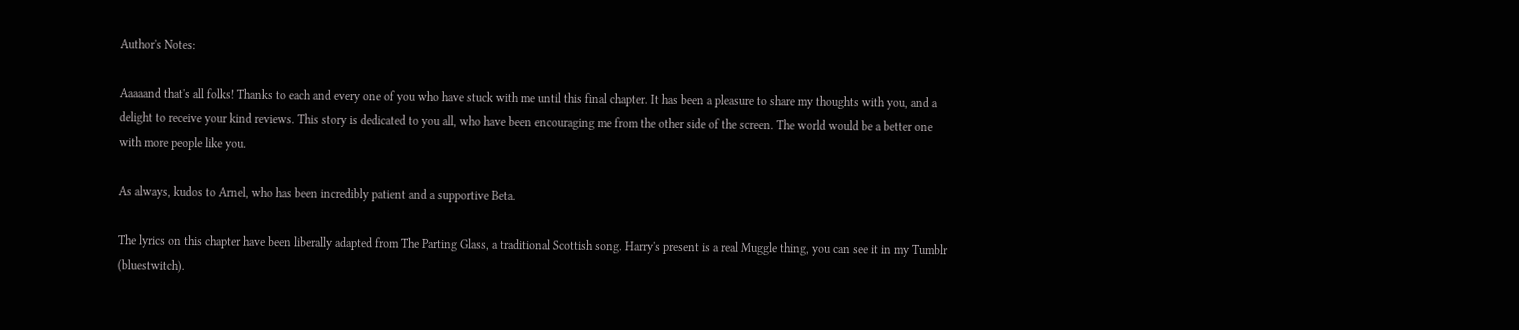Author's Notes:

Aaaaand that's all folks! Thanks to each and every one of you who have stuck with me until this final chapter. It has been a pleasure to share my thoughts with you, and a delight to receive your kind reviews. This story is dedicated to you all, who have been encouraging me from the other side of the screen. The world would be a better one with more people like you.

As always, kudos to Arnel, who has been incredibly patient and a supportive Beta.

The lyrics on this chapter have been liberally adapted from The Parting Glass, a traditional Scottish song. Harry's present is a real Muggle thing, you can see it in my Tumblr (bluestwitch).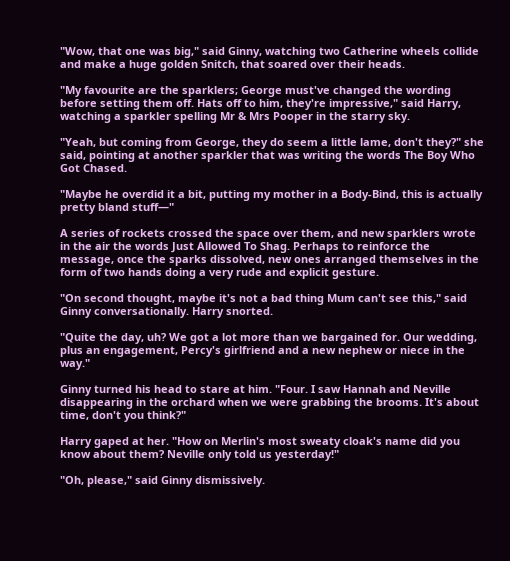"Wow, that one was big," said Ginny, watching two Catherine wheels collide and make a huge golden Snitch, that soared over their heads.

"My favourite are the sparklers; George must've changed the wording before setting them off. Hats off to him, they're impressive," said Harry, watching a sparkler spelling Mr & Mrs Pooper in the starry sky.

"Yeah, but coming from George, they do seem a little lame, don't they?" she said, pointing at another sparkler that was writing the words The Boy Who Got Chased.

"Maybe he overdid it a bit, putting my mother in a Body-Bind, this is actually pretty bland stuff—"

A series of rockets crossed the space over them, and new sparklers wrote in the air the words Just Allowed To Shag. Perhaps to reinforce the message, once the sparks dissolved, new ones arranged themselves in the form of two hands doing a very rude and explicit gesture.

"On second thought, maybe it's not a bad thing Mum can't see this," said Ginny conversationally. Harry snorted.

"Quite the day, uh? We got a lot more than we bargained for. Our wedding, plus an engagement, Percy's girlfriend and a new nephew or niece in the way."

Ginny turned his head to stare at him. "Four. I saw Hannah and Neville disappearing in the orchard when we were grabbing the brooms. It's about time, don't you think?"

Harry gaped at her. "How on Merlin's most sweaty cloak's name did you know about them? Neville only told us yesterday!"

"Oh, please," said Ginny dismissively.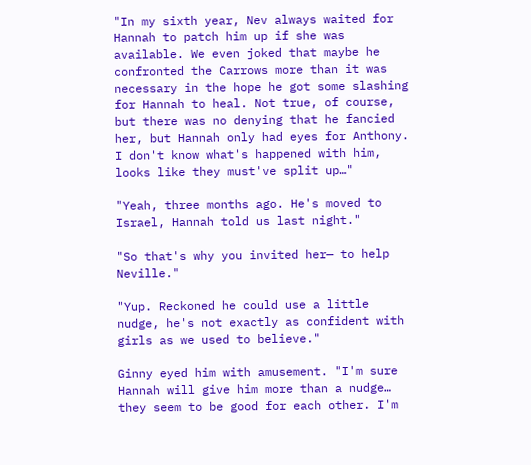"In my sixth year, Nev always waited for Hannah to patch him up if she was available. We even joked that maybe he confronted the Carrows more than it was necessary in the hope he got some slashing for Hannah to heal. Not true, of course, but there was no denying that he fancied her, but Hannah only had eyes for Anthony. I don't know what's happened with him, looks like they must've split up…"

"Yeah, three months ago. He's moved to Israel, Hannah told us last night."

"So that's why you invited her— to help Neville."

"Yup. Reckoned he could use a little nudge, he's not exactly as confident with girls as we used to believe."

Ginny eyed him with amusement. "I'm sure Hannah will give him more than a nudge… they seem to be good for each other. I'm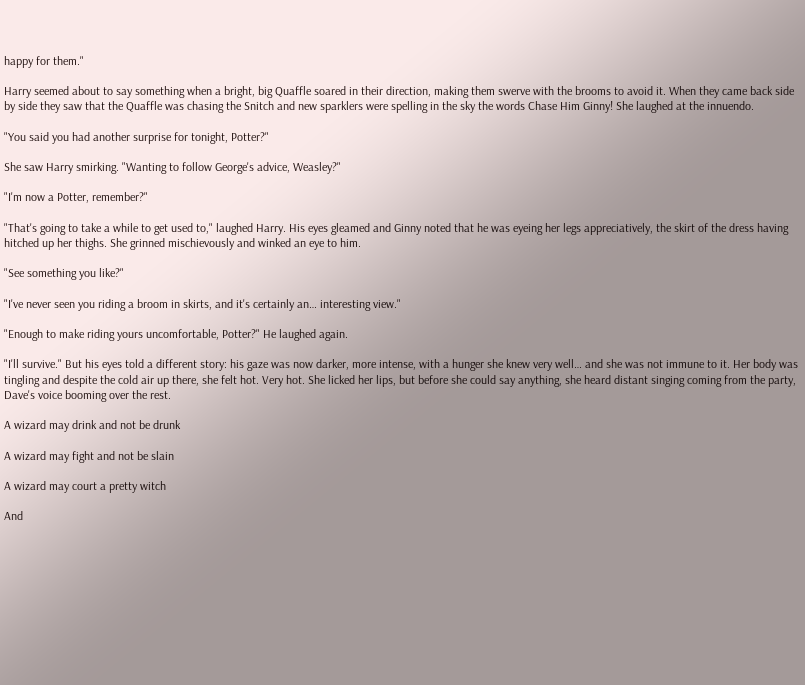happy for them."

Harry seemed about to say something when a bright, big Quaffle soared in their direction, making them swerve with the brooms to avoid it. When they came back side by side they saw that the Quaffle was chasing the Snitch and new sparklers were spelling in the sky the words Chase Him Ginny! She laughed at the innuendo.

"You said you had another surprise for tonight, Potter?"

She saw Harry smirking. "Wanting to follow George's advice, Weasley?"

"I'm now a Potter, remember?"

"That's going to take a while to get used to," laughed Harry. His eyes gleamed and Ginny noted that he was eyeing her legs appreciatively, the skirt of the dress having hitched up her thighs. She grinned mischievously and winked an eye to him.

"See something you like?"

"I've never seen you riding a broom in skirts, and it's certainly an… interesting view."

"Enough to make riding yours uncomfortable, Potter?" He laughed again.

"I'll survive." But his eyes told a different story: his gaze was now darker, more intense, with a hunger she knew very well… and she was not immune to it. Her body was tingling and despite the cold air up there, she felt hot. Very hot. She licked her lips, but before she could say anything, she heard distant singing coming from the party, Dave's voice booming over the rest.

A wizard may drink and not be drunk

A wizard may fight and not be slain

A wizard may court a pretty witch

And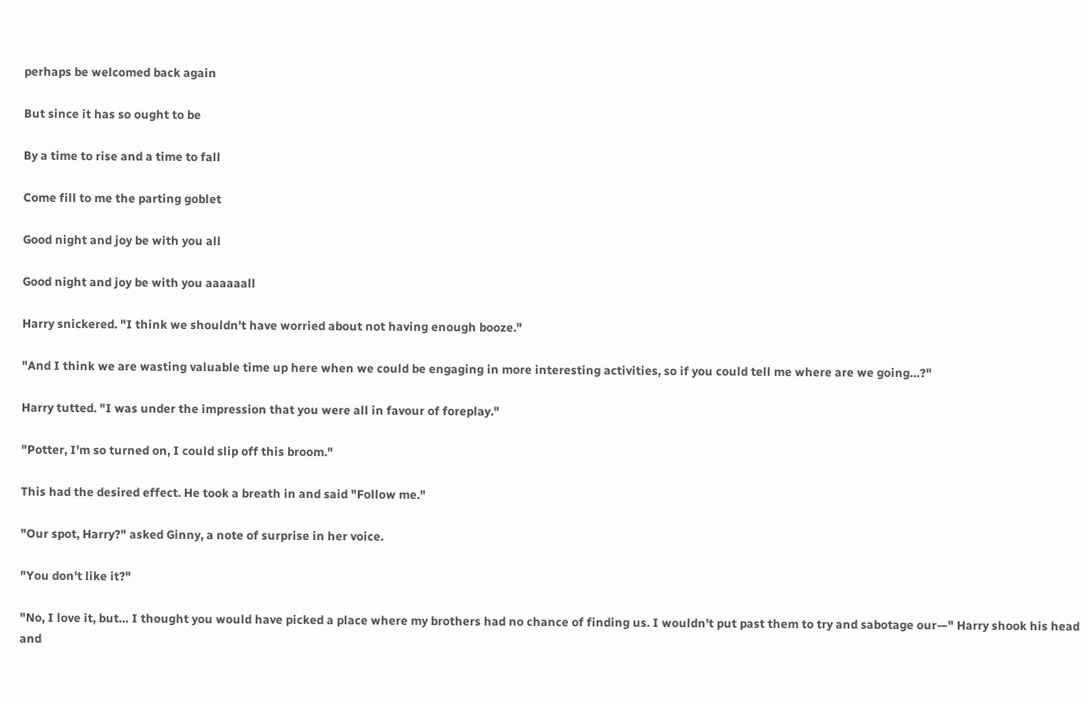perhaps be welcomed back again

But since it has so ought to be

By a time to rise and a time to fall

Come fill to me the parting goblet

Good night and joy be with you all

Good night and joy be with you aaaaaall

Harry snickered. "I think we shouldn't have worried about not having enough booze."

"And I think we are wasting valuable time up here when we could be engaging in more interesting activities, so if you could tell me where are we going…?"

Harry tutted. "I was under the impression that you were all in favour of foreplay."

"Potter, I'm so turned on, I could slip off this broom."

This had the desired effect. He took a breath in and said "Follow me."

"Our spot, Harry?" asked Ginny, a note of surprise in her voice.

"You don't like it?"

"No, I love it, but… I thought you would have picked a place where my brothers had no chance of finding us. I wouldn't put past them to try and sabotage our—" Harry shook his head and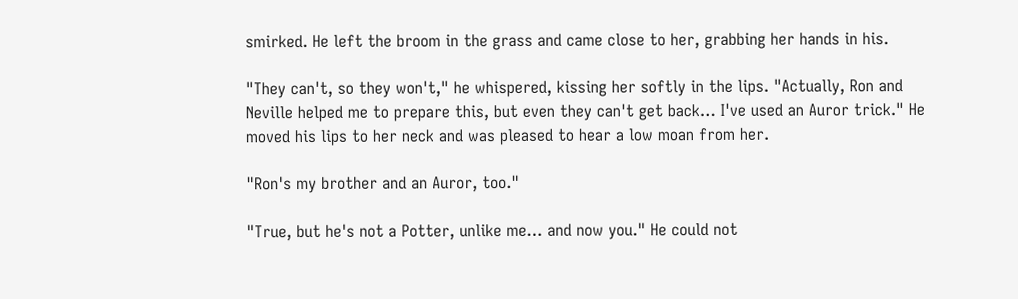smirked. He left the broom in the grass and came close to her, grabbing her hands in his.

"They can't, so they won't," he whispered, kissing her softly in the lips. "Actually, Ron and Neville helped me to prepare this, but even they can't get back… I've used an Auror trick." He moved his lips to her neck and was pleased to hear a low moan from her.

"Ron's my brother and an Auror, too."

"True, but he's not a Potter, unlike me… and now you." He could not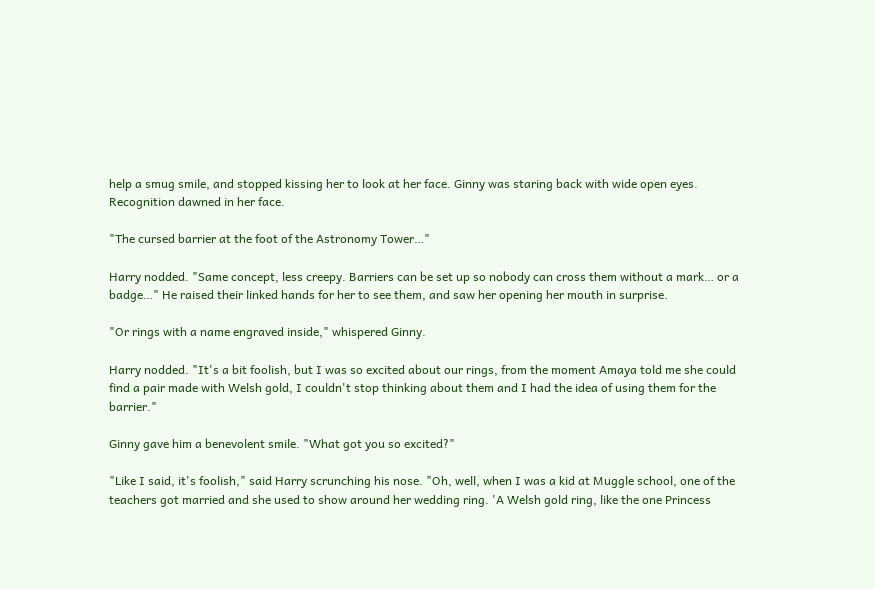help a smug smile, and stopped kissing her to look at her face. Ginny was staring back with wide open eyes. Recognition dawned in her face.

"The cursed barrier at the foot of the Astronomy Tower…"

Harry nodded. "Same concept, less creepy. Barriers can be set up so nobody can cross them without a mark… or a badge…" He raised their linked hands for her to see them, and saw her opening her mouth in surprise.

"Or rings with a name engraved inside," whispered Ginny.

Harry nodded. "It's a bit foolish, but I was so excited about our rings, from the moment Amaya told me she could find a pair made with Welsh gold, I couldn't stop thinking about them and I had the idea of using them for the barrier."

Ginny gave him a benevolent smile. "What got you so excited?"

"Like I said, it's foolish," said Harry scrunching his nose. "Oh, well, when I was a kid at Muggle school, one of the teachers got married and she used to show around her wedding ring. 'A Welsh gold ring, like the one Princess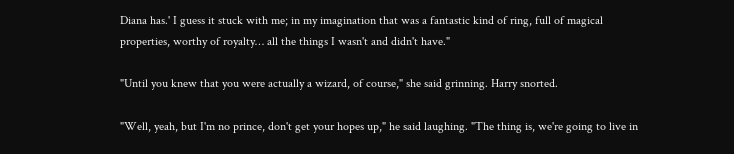Diana has.' I guess it stuck with me; in my imagination that was a fantastic kind of ring, full of magical properties, worthy of royalty… all the things I wasn't and didn't have."

"Until you knew that you were actually a wizard, of course," she said grinning. Harry snorted.

"Well, yeah, but I'm no prince, don't get your hopes up," he said laughing. "The thing is, we're going to live in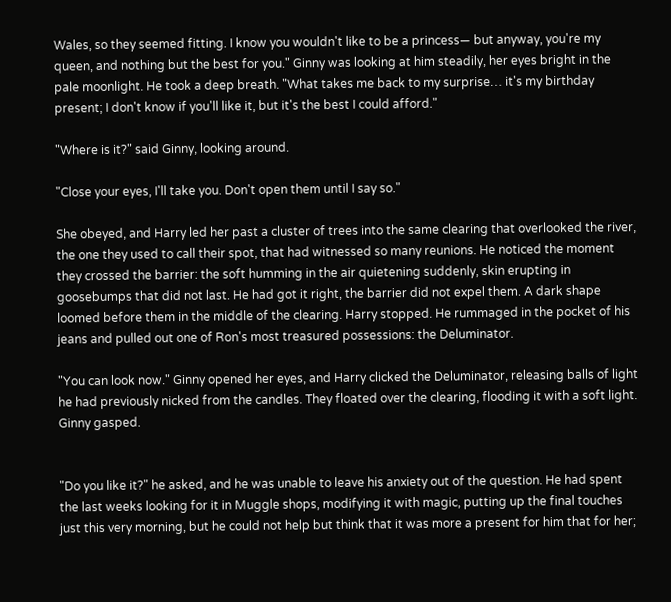Wales, so they seemed fitting. I know you wouldn't like to be a princess— but anyway, you're my queen, and nothing but the best for you." Ginny was looking at him steadily, her eyes bright in the pale moonlight. He took a deep breath. "What takes me back to my surprise… it's my birthday present; I don't know if you'll like it, but it's the best I could afford."

"Where is it?" said Ginny, looking around.

"Close your eyes, I'll take you. Don't open them until I say so."

She obeyed, and Harry led her past a cluster of trees into the same clearing that overlooked the river, the one they used to call their spot, that had witnessed so many reunions. He noticed the moment they crossed the barrier: the soft humming in the air quietening suddenly, skin erupting in goosebumps that did not last. He had got it right, the barrier did not expel them. A dark shape loomed before them in the middle of the clearing. Harry stopped. He rummaged in the pocket of his jeans and pulled out one of Ron's most treasured possessions: the Deluminator.

"You can look now." Ginny opened her eyes, and Harry clicked the Deluminator, releasing balls of light he had previously nicked from the candles. They floated over the clearing, flooding it with a soft light. Ginny gasped.


"Do you like it?" he asked, and he was unable to leave his anxiety out of the question. He had spent the last weeks looking for it in Muggle shops, modifying it with magic, putting up the final touches just this very morning, but he could not help but think that it was more a present for him that for her;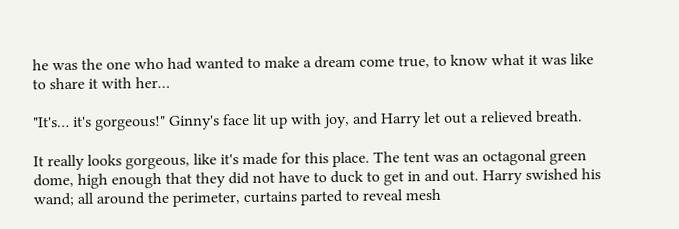he was the one who had wanted to make a dream come true, to know what it was like to share it with her…

"It's… it's gorgeous!" Ginny's face lit up with joy, and Harry let out a relieved breath.

It really looks gorgeous, like it's made for this place. The tent was an octagonal green dome, high enough that they did not have to duck to get in and out. Harry swished his wand; all around the perimeter, curtains parted to reveal mesh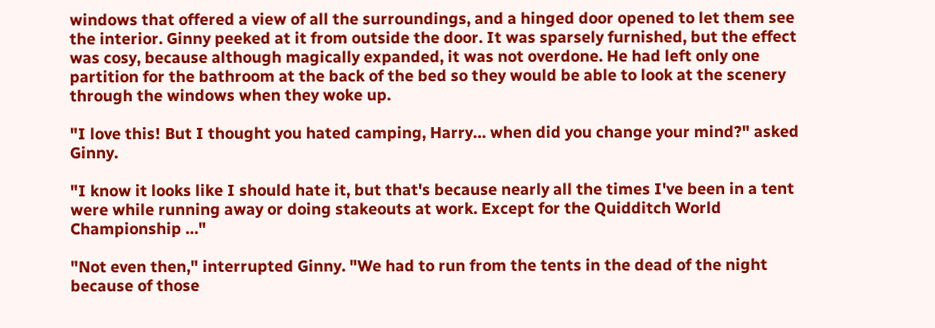windows that offered a view of all the surroundings, and a hinged door opened to let them see the interior. Ginny peeked at it from outside the door. It was sparsely furnished, but the effect was cosy, because although magically expanded, it was not overdone. He had left only one partition for the bathroom at the back of the bed so they would be able to look at the scenery through the windows when they woke up.

"I love this! But I thought you hated camping, Harry… when did you change your mind?" asked Ginny.

"I know it looks like I should hate it, but that's because nearly all the times I've been in a tent were while running away or doing stakeouts at work. Except for the Quidditch World Championship …"

"Not even then," interrupted Ginny. "We had to run from the tents in the dead of the night because of those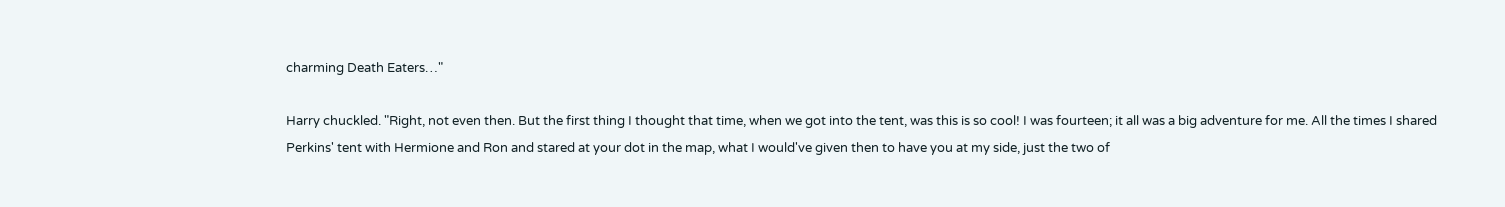charming Death Eaters…"

Harry chuckled. "Right, not even then. But the first thing I thought that time, when we got into the tent, was this is so cool! I was fourteen; it all was a big adventure for me. All the times I shared Perkins' tent with Hermione and Ron and stared at your dot in the map, what I would've given then to have you at my side, just the two of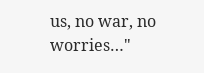us, no war, no worries…"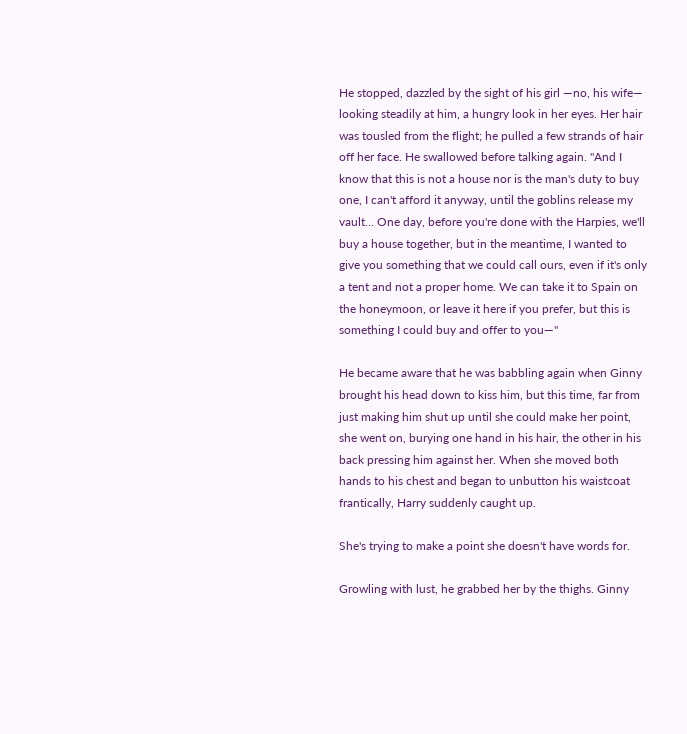He stopped, dazzled by the sight of his girl —no, his wife— looking steadily at him, a hungry look in her eyes. Her hair was tousled from the flight; he pulled a few strands of hair off her face. He swallowed before talking again. "And I know that this is not a house nor is the man's duty to buy one, I can't afford it anyway, until the goblins release my vault… One day, before you're done with the Harpies, we'll buy a house together, but in the meantime, I wanted to give you something that we could call ours, even if it's only a tent and not a proper home. We can take it to Spain on the honeymoon, or leave it here if you prefer, but this is something I could buy and offer to you—"

He became aware that he was babbling again when Ginny brought his head down to kiss him, but this time, far from just making him shut up until she could make her point, she went on, burying one hand in his hair, the other in his back pressing him against her. When she moved both hands to his chest and began to unbutton his waistcoat frantically, Harry suddenly caught up.

She's trying to make a point she doesn't have words for.

Growling with lust, he grabbed her by the thighs. Ginny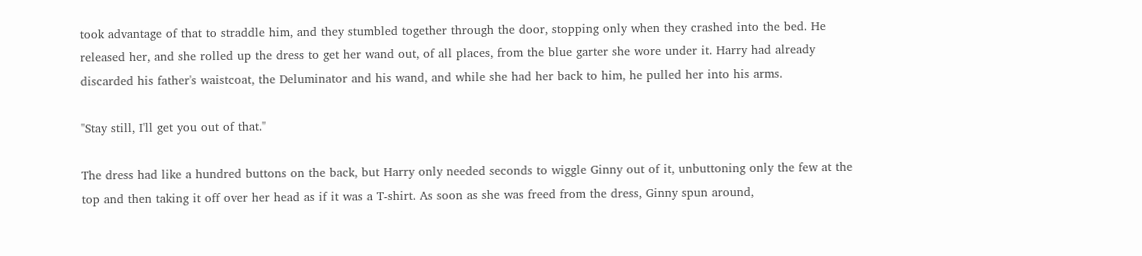took advantage of that to straddle him, and they stumbled together through the door, stopping only when they crashed into the bed. He released her, and she rolled up the dress to get her wand out, of all places, from the blue garter she wore under it. Harry had already discarded his father's waistcoat, the Deluminator and his wand, and while she had her back to him, he pulled her into his arms.

"Stay still, I'll get you out of that."

The dress had like a hundred buttons on the back, but Harry only needed seconds to wiggle Ginny out of it, unbuttoning only the few at the top and then taking it off over her head as if it was a T-shirt. As soon as she was freed from the dress, Ginny spun around,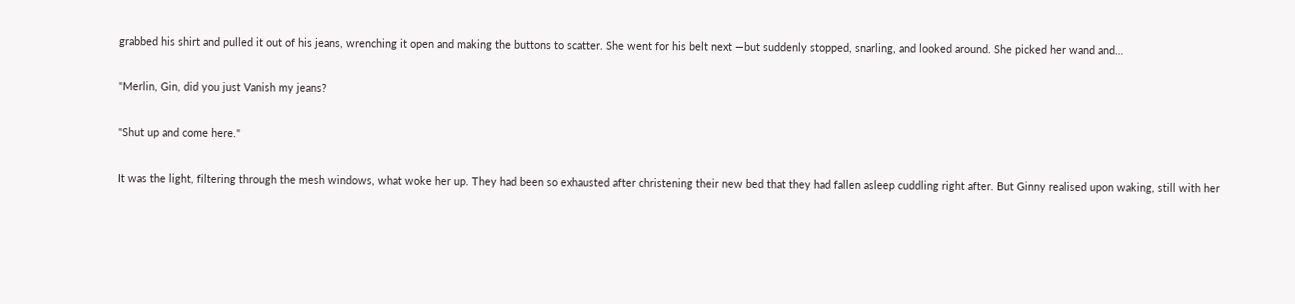grabbed his shirt and pulled it out of his jeans, wrenching it open and making the buttons to scatter. She went for his belt next —but suddenly stopped, snarling, and looked around. She picked her wand and…

"Merlin, Gin, did you just Vanish my jeans?

"Shut up and come here."

It was the light, filtering through the mesh windows, what woke her up. They had been so exhausted after christening their new bed that they had fallen asleep cuddling right after. But Ginny realised upon waking, still with her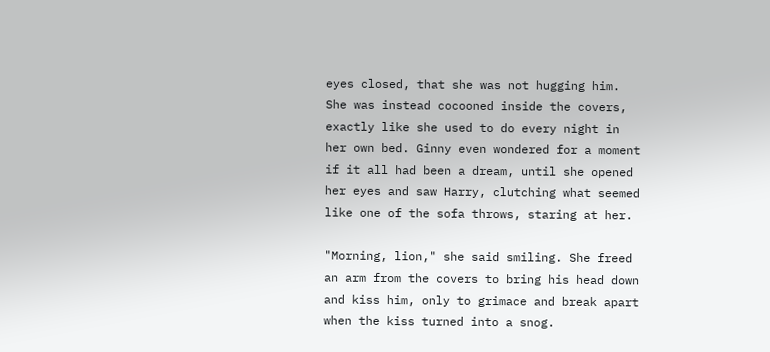eyes closed, that she was not hugging him. She was instead cocooned inside the covers, exactly like she used to do every night in her own bed. Ginny even wondered for a moment if it all had been a dream, until she opened her eyes and saw Harry, clutching what seemed like one of the sofa throws, staring at her.

"Morning, lion," she said smiling. She freed an arm from the covers to bring his head down and kiss him, only to grimace and break apart when the kiss turned into a snog.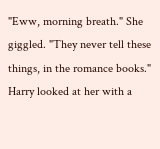"Eww, morning breath." She giggled. "They never tell these things, in the romance books." Harry looked at her with a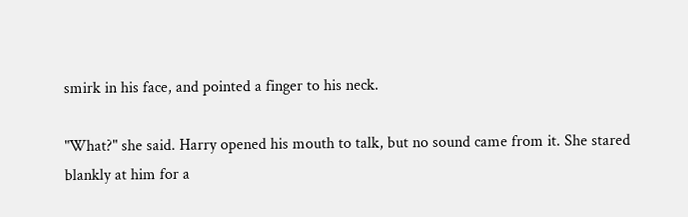smirk in his face, and pointed a finger to his neck.

"What?" she said. Harry opened his mouth to talk, but no sound came from it. She stared blankly at him for a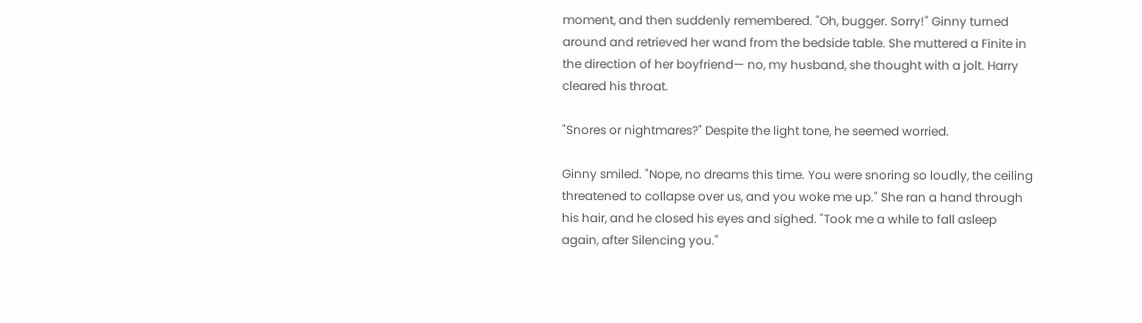moment, and then suddenly remembered. "Oh, bugger. Sorry!" Ginny turned around and retrieved her wand from the bedside table. She muttered a Finite in the direction of her boyfriend— no, my husband, she thought with a jolt. Harry cleared his throat.

"Snores or nightmares?" Despite the light tone, he seemed worried.

Ginny smiled. "Nope, no dreams this time. You were snoring so loudly, the ceiling threatened to collapse over us, and you woke me up." She ran a hand through his hair, and he closed his eyes and sighed. "Took me a while to fall asleep again, after Silencing you."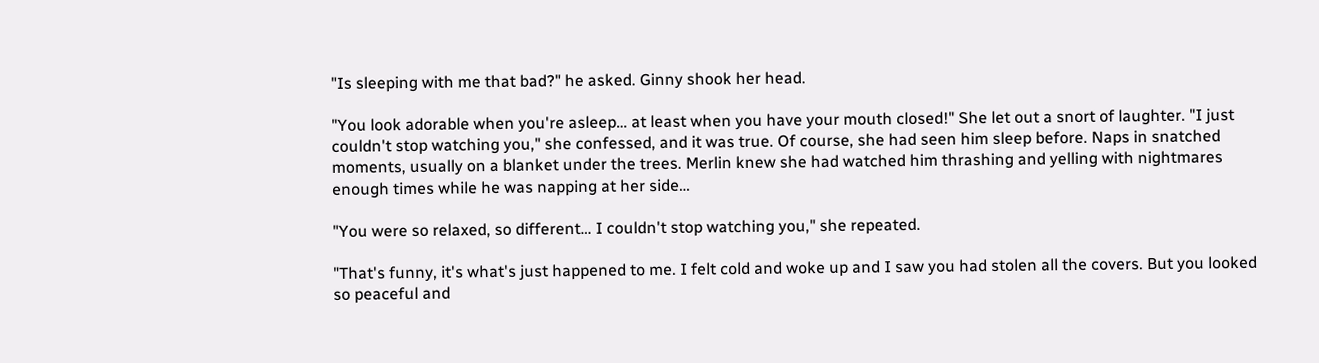"Is sleeping with me that bad?" he asked. Ginny shook her head.

"You look adorable when you're asleep… at least when you have your mouth closed!" She let out a snort of laughter. "I just couldn't stop watching you," she confessed, and it was true. Of course, she had seen him sleep before. Naps in snatched moments, usually on a blanket under the trees. Merlin knew she had watched him thrashing and yelling with nightmares enough times while he was napping at her side…

"You were so relaxed, so different… I couldn't stop watching you," she repeated.

"That's funny, it's what's just happened to me. I felt cold and woke up and I saw you had stolen all the covers. But you looked so peaceful and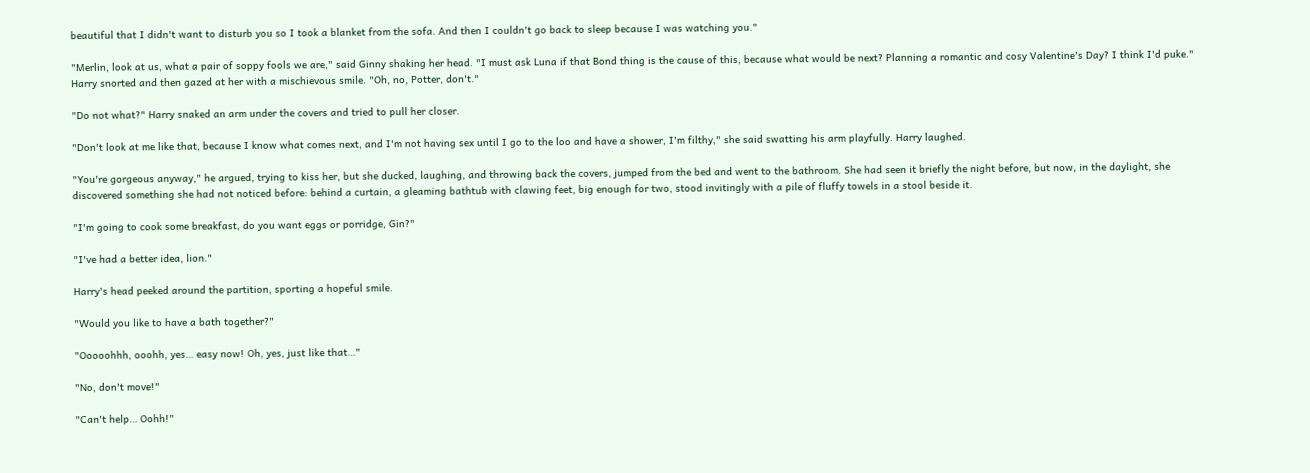beautiful that I didn't want to disturb you so I took a blanket from the sofa. And then I couldn't go back to sleep because I was watching you."

"Merlin, look at us, what a pair of soppy fools we are," said Ginny shaking her head. "I must ask Luna if that Bond thing is the cause of this, because what would be next? Planning a romantic and cosy Valentine's Day? I think I'd puke." Harry snorted and then gazed at her with a mischievous smile. "Oh, no, Potter, don't."

"Do not what?" Harry snaked an arm under the covers and tried to pull her closer.

"Don't look at me like that, because I know what comes next, and I'm not having sex until I go to the loo and have a shower, I'm filthy," she said swatting his arm playfully. Harry laughed.

"You're gorgeous anyway," he argued, trying to kiss her, but she ducked, laughing, and throwing back the covers, jumped from the bed and went to the bathroom. She had seen it briefly the night before, but now, in the daylight, she discovered something she had not noticed before: behind a curtain, a gleaming bathtub with clawing feet, big enough for two, stood invitingly with a pile of fluffy towels in a stool beside it.

"I'm going to cook some breakfast, do you want eggs or porridge, Gin?"

"I've had a better idea, lion."

Harry's head peeked around the partition, sporting a hopeful smile.

"Would you like to have a bath together?"

"Ooooohhh, ooohh, yes… easy now! Oh, yes, just like that…"

"No, don't move!"

"Can't help… Oohh!"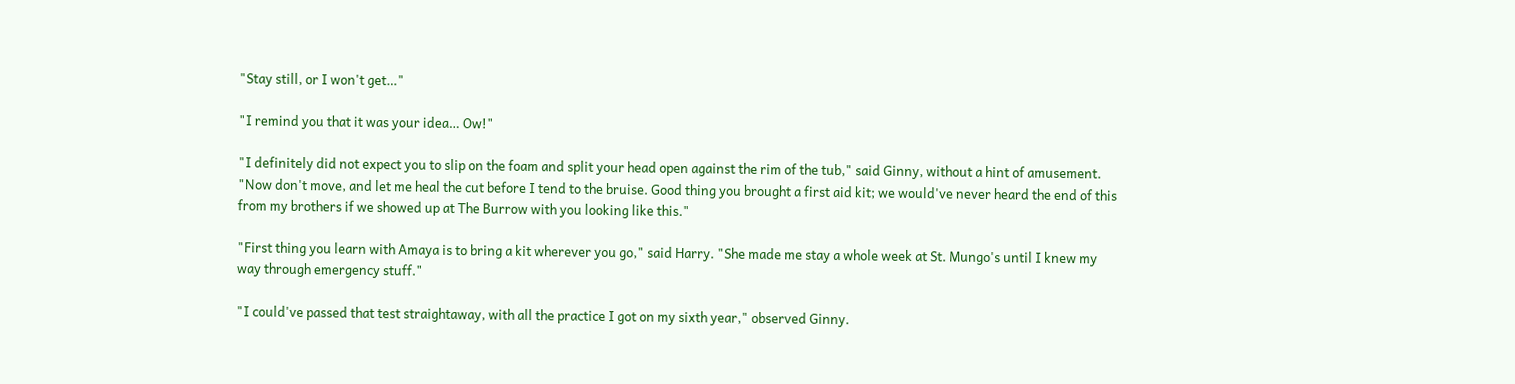"Stay still, or I won't get…"

"I remind you that it was your idea… Ow!"

"I definitely did not expect you to slip on the foam and split your head open against the rim of the tub," said Ginny, without a hint of amusement. "Now don't move, and let me heal the cut before I tend to the bruise. Good thing you brought a first aid kit; we would've never heard the end of this from my brothers if we showed up at The Burrow with you looking like this."

"First thing you learn with Amaya is to bring a kit wherever you go," said Harry. "She made me stay a whole week at St. Mungo's until I knew my way through emergency stuff."

"I could've passed that test straightaway, with all the practice I got on my sixth year," observed Ginny.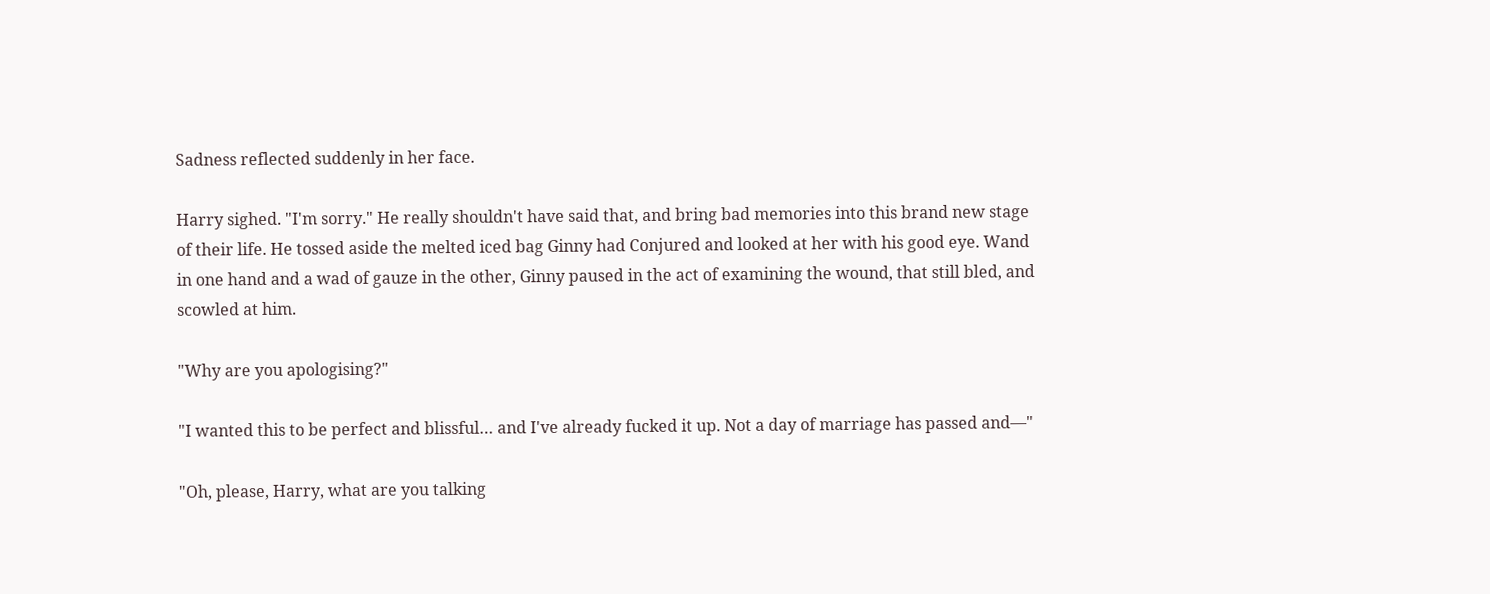Sadness reflected suddenly in her face.

Harry sighed. "I'm sorry." He really shouldn't have said that, and bring bad memories into this brand new stage of their life. He tossed aside the melted iced bag Ginny had Conjured and looked at her with his good eye. Wand in one hand and a wad of gauze in the other, Ginny paused in the act of examining the wound, that still bled, and scowled at him.

"Why are you apologising?"

"I wanted this to be perfect and blissful… and I've already fucked it up. Not a day of marriage has passed and—"

"Oh, please, Harry, what are you talking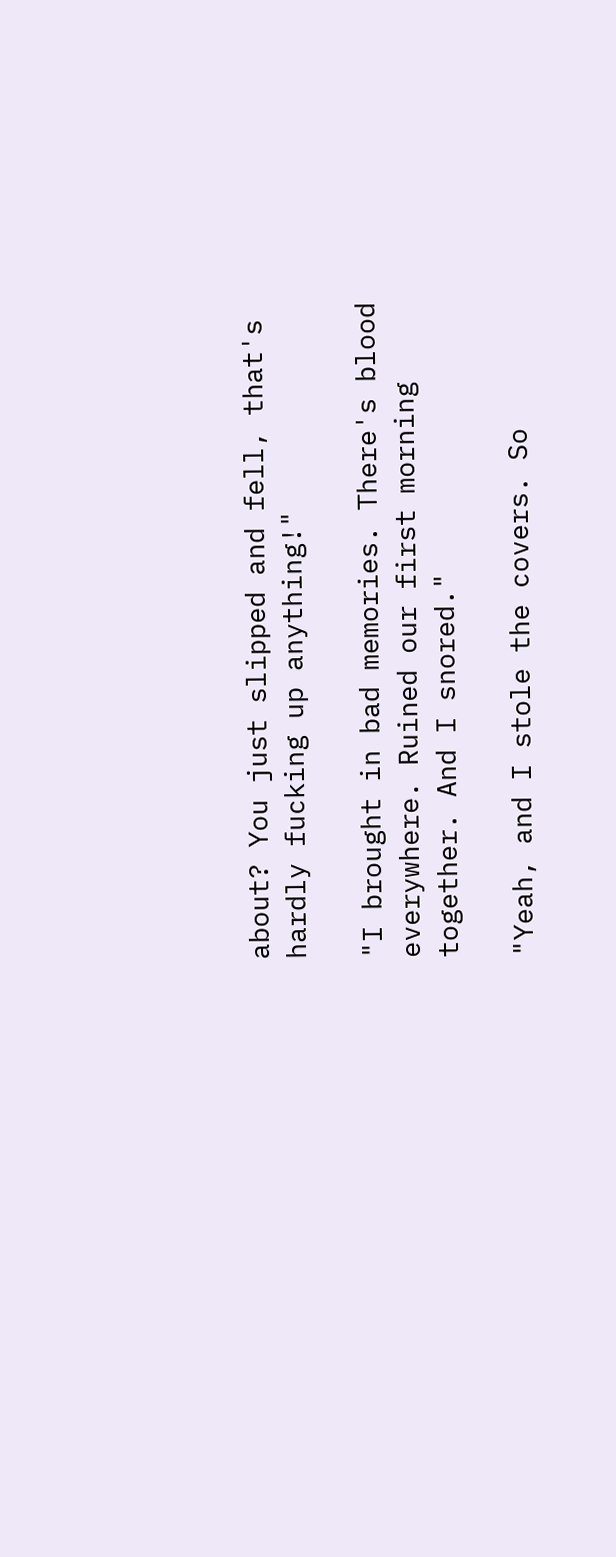about? You just slipped and fell, that's hardly fucking up anything!"

"I brought in bad memories. There's blood everywhere. Ruined our first morning together. And I snored."

"Yeah, and I stole the covers. So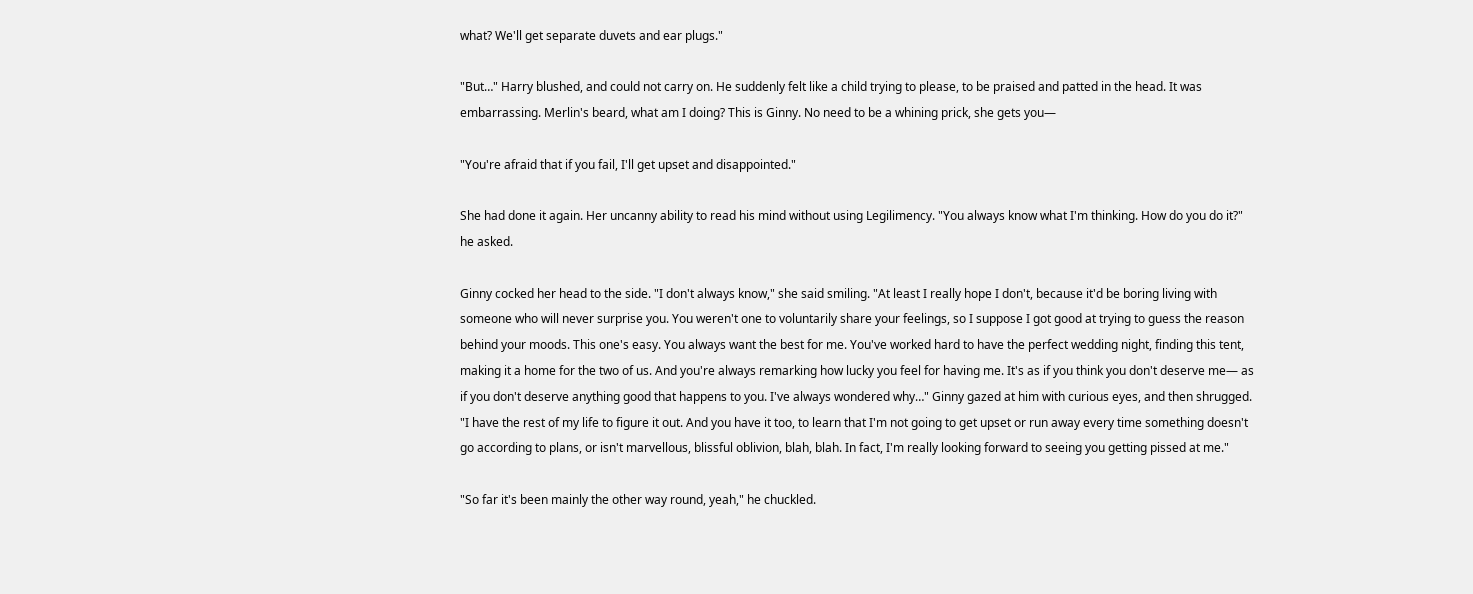what? We'll get separate duvets and ear plugs."

"But…" Harry blushed, and could not carry on. He suddenly felt like a child trying to please, to be praised and patted in the head. It was embarrassing. Merlin's beard, what am I doing? This is Ginny. No need to be a whining prick, she gets you—

"You're afraid that if you fail, I'll get upset and disappointed."

She had done it again. Her uncanny ability to read his mind without using Legilimency. "You always know what I'm thinking. How do you do it?" he asked.

Ginny cocked her head to the side. "I don't always know," she said smiling. "At least I really hope I don't, because it'd be boring living with someone who will never surprise you. You weren't one to voluntarily share your feelings, so I suppose I got good at trying to guess the reason behind your moods. This one's easy. You always want the best for me. You've worked hard to have the perfect wedding night, finding this tent, making it a home for the two of us. And you're always remarking how lucky you feel for having me. It's as if you think you don't deserve me— as if you don't deserve anything good that happens to you. I've always wondered why…" Ginny gazed at him with curious eyes, and then shrugged. "I have the rest of my life to figure it out. And you have it too, to learn that I'm not going to get upset or run away every time something doesn't go according to plans, or isn't marvellous, blissful oblivion, blah, blah. In fact, I'm really looking forward to seeing you getting pissed at me."

"So far it's been mainly the other way round, yeah," he chuckled.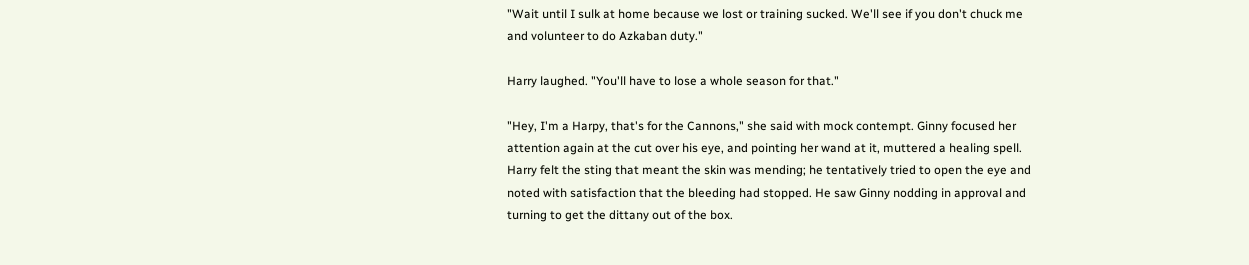"Wait until I sulk at home because we lost or training sucked. We'll see if you don't chuck me and volunteer to do Azkaban duty."

Harry laughed. "You'll have to lose a whole season for that."

"Hey, I'm a Harpy, that's for the Cannons," she said with mock contempt. Ginny focused her attention again at the cut over his eye, and pointing her wand at it, muttered a healing spell. Harry felt the sting that meant the skin was mending; he tentatively tried to open the eye and noted with satisfaction that the bleeding had stopped. He saw Ginny nodding in approval and turning to get the dittany out of the box.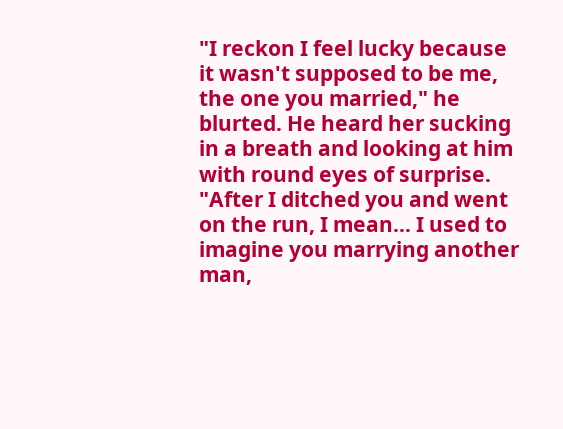"I reckon I feel lucky because it wasn't supposed to be me, the one you married," he blurted. He heard her sucking in a breath and looking at him with round eyes of surprise. "After I ditched you and went on the run, I mean… I used to imagine you marrying another man,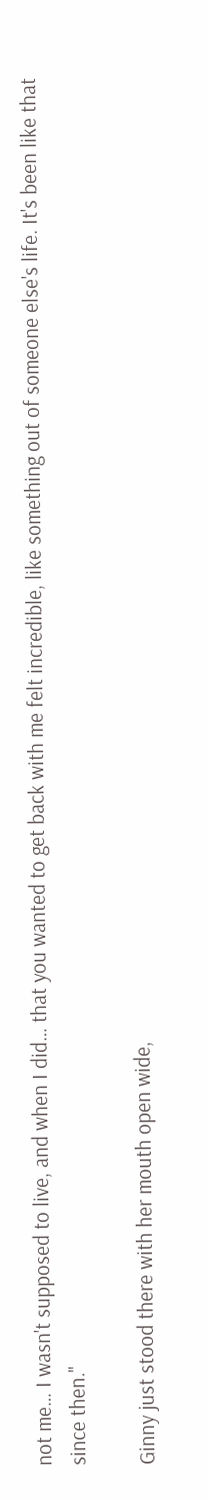not me… I wasn't supposed to live, and when I did… that you wanted to get back with me felt incredible, like something out of someone else's life. It's been like that since then."

Ginny just stood there with her mouth open wide,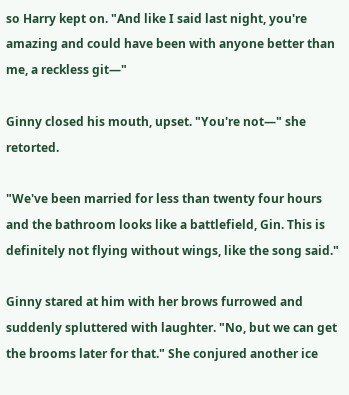so Harry kept on. "And like I said last night, you're amazing and could have been with anyone better than me, a reckless git—"

Ginny closed his mouth, upset. "You're not—" she retorted.

"We've been married for less than twenty four hours and the bathroom looks like a battlefield, Gin. This is definitely not flying without wings, like the song said."

Ginny stared at him with her brows furrowed and suddenly spluttered with laughter. "No, but we can get the brooms later for that." She conjured another ice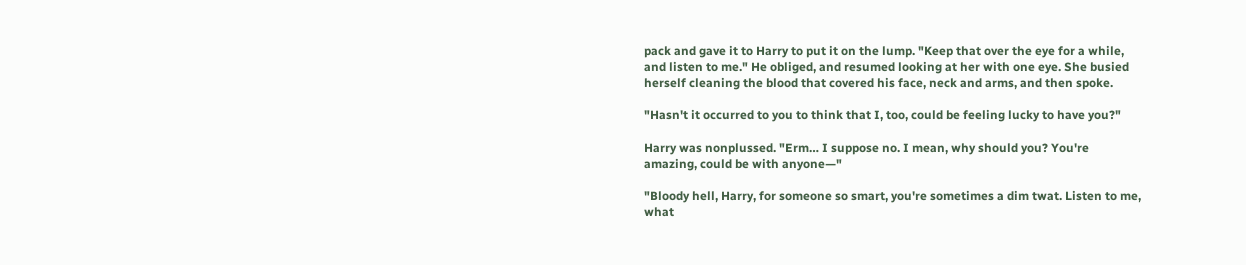pack and gave it to Harry to put it on the lump. "Keep that over the eye for a while, and listen to me." He obliged, and resumed looking at her with one eye. She busied herself cleaning the blood that covered his face, neck and arms, and then spoke.

"Hasn't it occurred to you to think that I, too, could be feeling lucky to have you?"

Harry was nonplussed. "Erm… I suppose no. I mean, why should you? You're amazing, could be with anyone—"

"Bloody hell, Harry, for someone so smart, you're sometimes a dim twat. Listen to me, what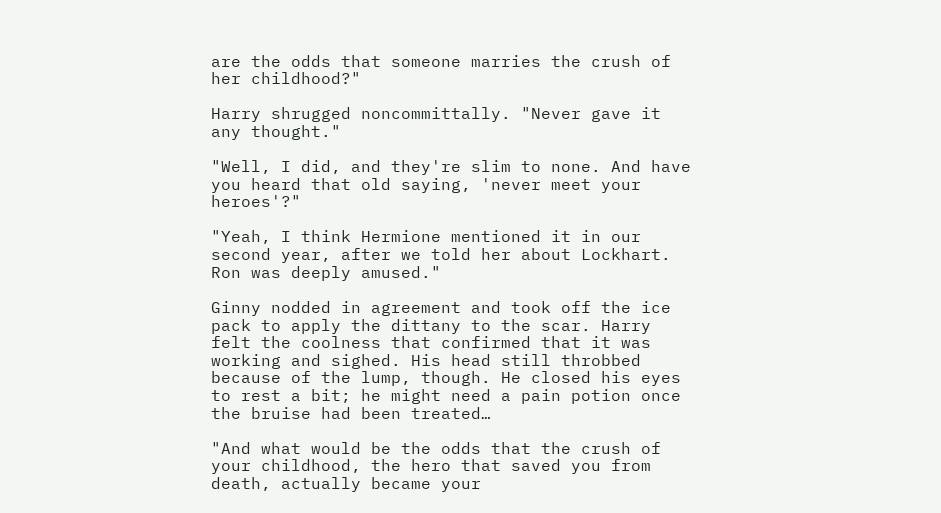are the odds that someone marries the crush of her childhood?"

Harry shrugged noncommittally. "Never gave it any thought."

"Well, I did, and they're slim to none. And have you heard that old saying, 'never meet your heroes'?"

"Yeah, I think Hermione mentioned it in our second year, after we told her about Lockhart. Ron was deeply amused."

Ginny nodded in agreement and took off the ice pack to apply the dittany to the scar. Harry felt the coolness that confirmed that it was working and sighed. His head still throbbed because of the lump, though. He closed his eyes to rest a bit; he might need a pain potion once the bruise had been treated…

"And what would be the odds that the crush of your childhood, the hero that saved you from death, actually became your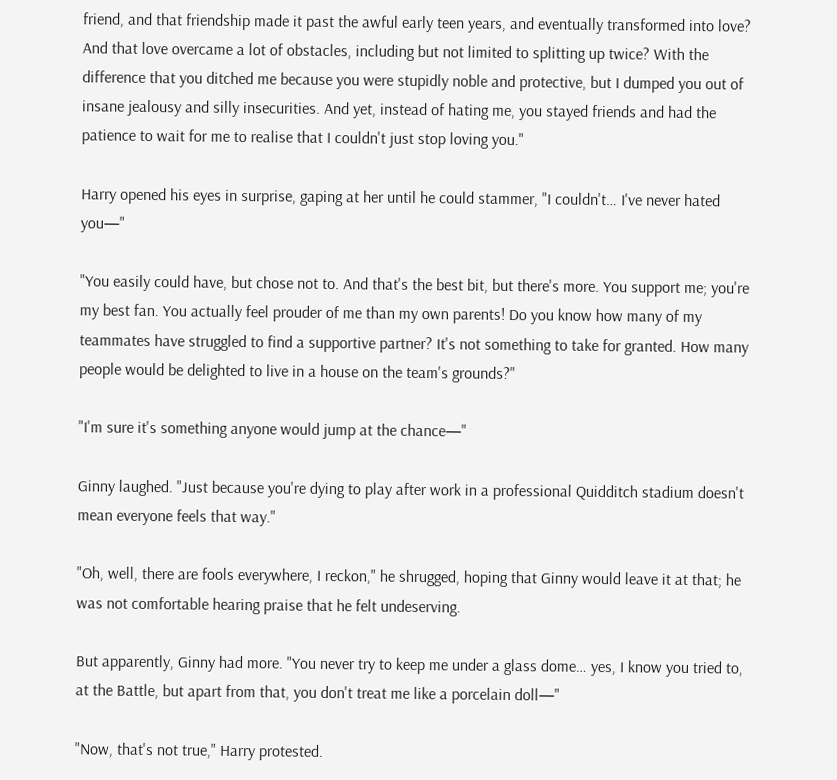friend, and that friendship made it past the awful early teen years, and eventually transformed into love? And that love overcame a lot of obstacles, including but not limited to splitting up twice? With the difference that you ditched me because you were stupidly noble and protective, but I dumped you out of insane jealousy and silly insecurities. And yet, instead of hating me, you stayed friends and had the patience to wait for me to realise that I couldn't just stop loving you."

Harry opened his eyes in surprise, gaping at her until he could stammer, "I couldn't… I've never hated you—"

"You easily could have, but chose not to. And that's the best bit, but there's more. You support me; you're my best fan. You actually feel prouder of me than my own parents! Do you know how many of my teammates have struggled to find a supportive partner? It's not something to take for granted. How many people would be delighted to live in a house on the team's grounds?"

"I'm sure it's something anyone would jump at the chance—"

Ginny laughed. "Just because you're dying to play after work in a professional Quidditch stadium doesn't mean everyone feels that way."

"Oh, well, there are fools everywhere, I reckon," he shrugged, hoping that Ginny would leave it at that; he was not comfortable hearing praise that he felt undeserving.

But apparently, Ginny had more. "You never try to keep me under a glass dome… yes, I know you tried to, at the Battle, but apart from that, you don't treat me like a porcelain doll—"

"Now, that's not true," Harry protested.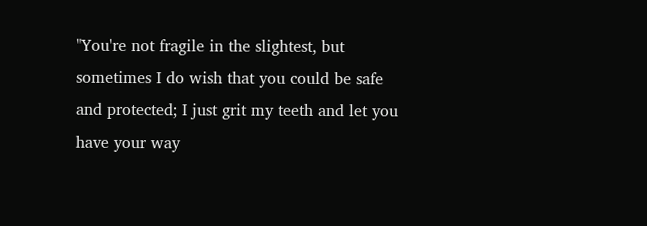"You're not fragile in the slightest, but sometimes I do wish that you could be safe and protected; I just grit my teeth and let you have your way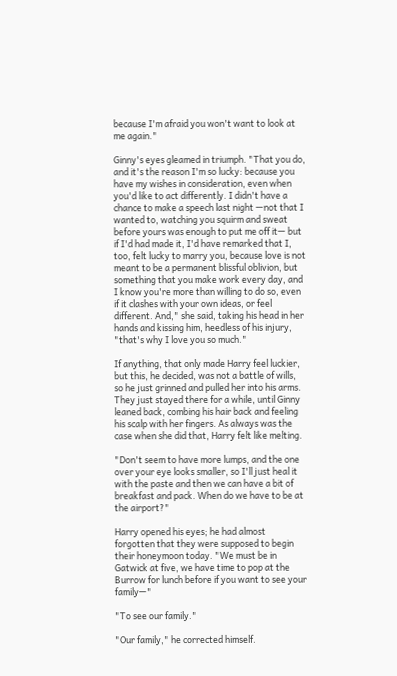because I'm afraid you won't want to look at me again."

Ginny's eyes gleamed in triumph. "That you do, and it's the reason I'm so lucky: because you have my wishes in consideration, even when you'd like to act differently. I didn't have a chance to make a speech last night —not that I wanted to, watching you squirm and sweat before yours was enough to put me off it— but if I'd had made it, I'd have remarked that I, too, felt lucky to marry you, because love is not meant to be a permanent blissful oblivion, but something that you make work every day, and I know you're more than willing to do so, even if it clashes with your own ideas, or feel different. And," she said, taking his head in her hands and kissing him, heedless of his injury, "that's why I love you so much."

If anything, that only made Harry feel luckier, but this, he decided, was not a battle of wills, so he just grinned and pulled her into his arms. They just stayed there for a while, until Ginny leaned back, combing his hair back and feeling his scalp with her fingers. As always was the case when she did that, Harry felt like melting.

"Don't seem to have more lumps, and the one over your eye looks smaller, so I'll just heal it with the paste and then we can have a bit of breakfast and pack. When do we have to be at the airport?"

Harry opened his eyes; he had almost forgotten that they were supposed to begin their honeymoon today. "We must be in Gatwick at five, we have time to pop at the Burrow for lunch before if you want to see your family—"

"To see our family."

"Our family," he corrected himself.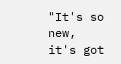"It's so new, it's got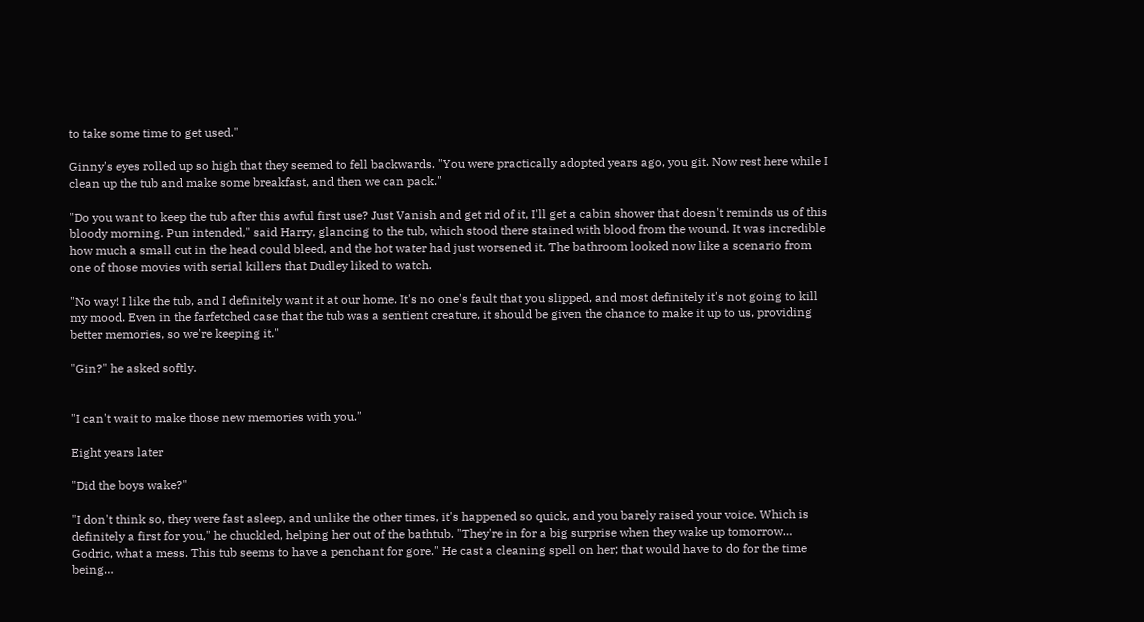to take some time to get used."

Ginny's eyes rolled up so high that they seemed to fell backwards. "You were practically adopted years ago, you git. Now rest here while I clean up the tub and make some breakfast, and then we can pack."

"Do you want to keep the tub after this awful first use? Just Vanish and get rid of it, I'll get a cabin shower that doesn't reminds us of this bloody morning. Pun intended," said Harry, glancing to the tub, which stood there stained with blood from the wound. It was incredible how much a small cut in the head could bleed, and the hot water had just worsened it. The bathroom looked now like a scenario from one of those movies with serial killers that Dudley liked to watch.

"No way! I like the tub, and I definitely want it at our home. It's no one's fault that you slipped, and most definitely it's not going to kill my mood. Even in the farfetched case that the tub was a sentient creature, it should be given the chance to make it up to us, providing better memories, so we're keeping it."

"Gin?" he asked softly.


"I can't wait to make those new memories with you."

Eight years later

"Did the boys wake?"

"I don't think so, they were fast asleep, and unlike the other times, it's happened so quick, and you barely raised your voice. Which is definitely a first for you," he chuckled, helping her out of the bathtub. "They're in for a big surprise when they wake up tomorrow… Godric, what a mess. This tub seems to have a penchant for gore." He cast a cleaning spell on her; that would have to do for the time being…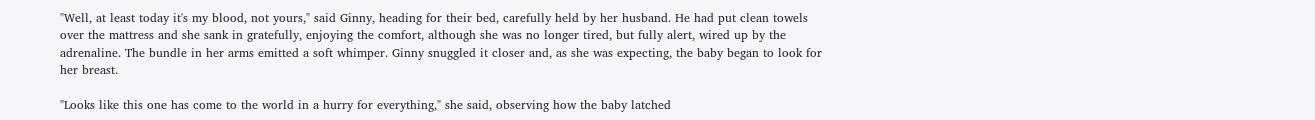"Well, at least today it's my blood, not yours," said Ginny, heading for their bed, carefully held by her husband. He had put clean towels over the mattress and she sank in gratefully, enjoying the comfort, although she was no longer tired, but fully alert, wired up by the adrenaline. The bundle in her arms emitted a soft whimper. Ginny snuggled it closer and, as she was expecting, the baby began to look for her breast.

"Looks like this one has come to the world in a hurry for everything," she said, observing how the baby latched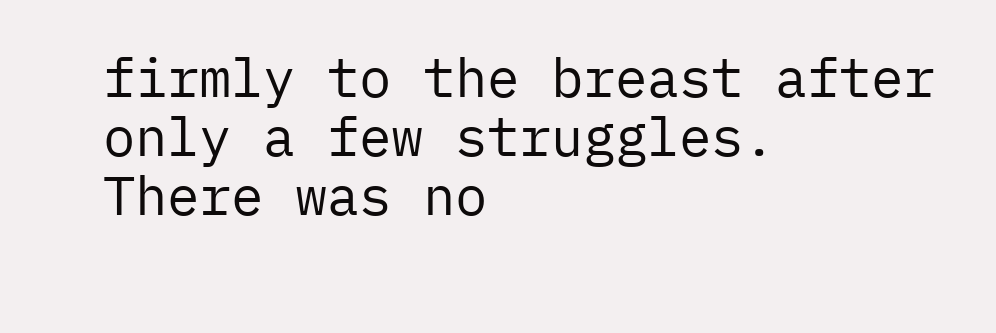firmly to the breast after only a few struggles. There was no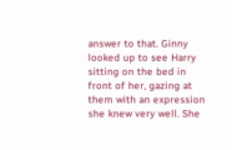answer to that. Ginny looked up to see Harry sitting on the bed in front of her, gazing at them with an expression she knew very well. She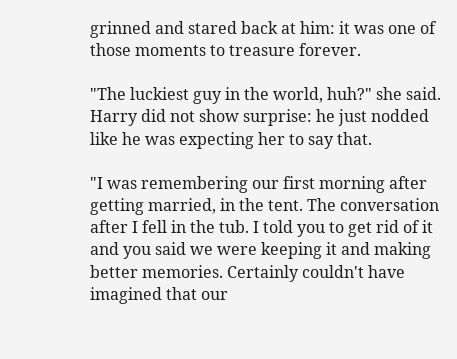grinned and stared back at him: it was one of those moments to treasure forever.

"The luckiest guy in the world, huh?" she said. Harry did not show surprise: he just nodded like he was expecting her to say that.

"I was remembering our first morning after getting married, in the tent. The conversation after I fell in the tub. I told you to get rid of it and you said we were keeping it and making better memories. Certainly couldn't have imagined that our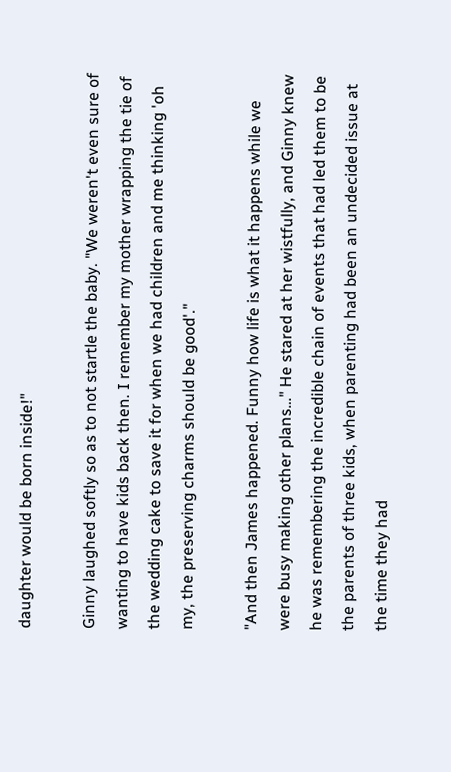daughter would be born inside!"

Ginny laughed softly so as to not startle the baby. "We weren't even sure of wanting to have kids back then. I remember my mother wrapping the tie of the wedding cake to save it for when we had children and me thinking 'oh my, the preserving charms should be good'."

"And then James happened. Funny how life is what it happens while we were busy making other plans…" He stared at her wistfully, and Ginny knew he was remembering the incredible chain of events that had led them to be the parents of three kids, when parenting had been an undecided issue at the time they had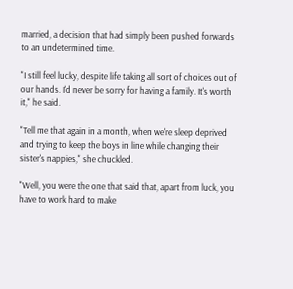married, a decision that had simply been pushed forwards to an undetermined time.

"I still feel lucky, despite life taking all sort of choices out of our hands. I'd never be sorry for having a family. It's worth it," he said.

"Tell me that again in a month, when we're sleep deprived and trying to keep the boys in line while changing their sister's nappies," she chuckled.

"Well, you were the one that said that, apart from luck, you have to work hard to make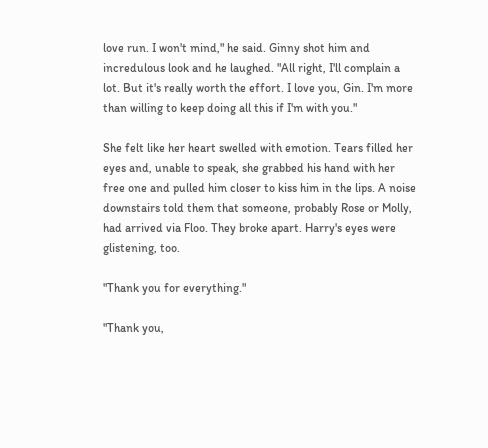love run. I won't mind," he said. Ginny shot him and incredulous look and he laughed. "All right, I'll complain a lot. But it's really worth the effort. I love you, Gin. I'm more than willing to keep doing all this if I'm with you."

She felt like her heart swelled with emotion. Tears filled her eyes and, unable to speak, she grabbed his hand with her free one and pulled him closer to kiss him in the lips. A noise downstairs told them that someone, probably Rose or Molly, had arrived via Floo. They broke apart. Harry's eyes were glistening, too.

"Thank you for everything."

"Thank you,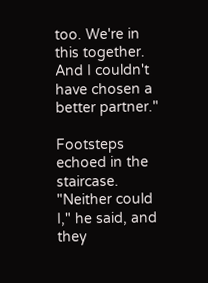too. We're in this together. And I couldn't have chosen a better partner."

Footsteps echoed in the staircase. "Neither could I," he said, and they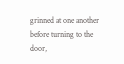grinned at one another before turning to the door,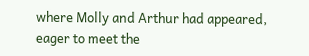where Molly and Arthur had appeared, eager to meet the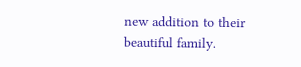new addition to their beautiful family.